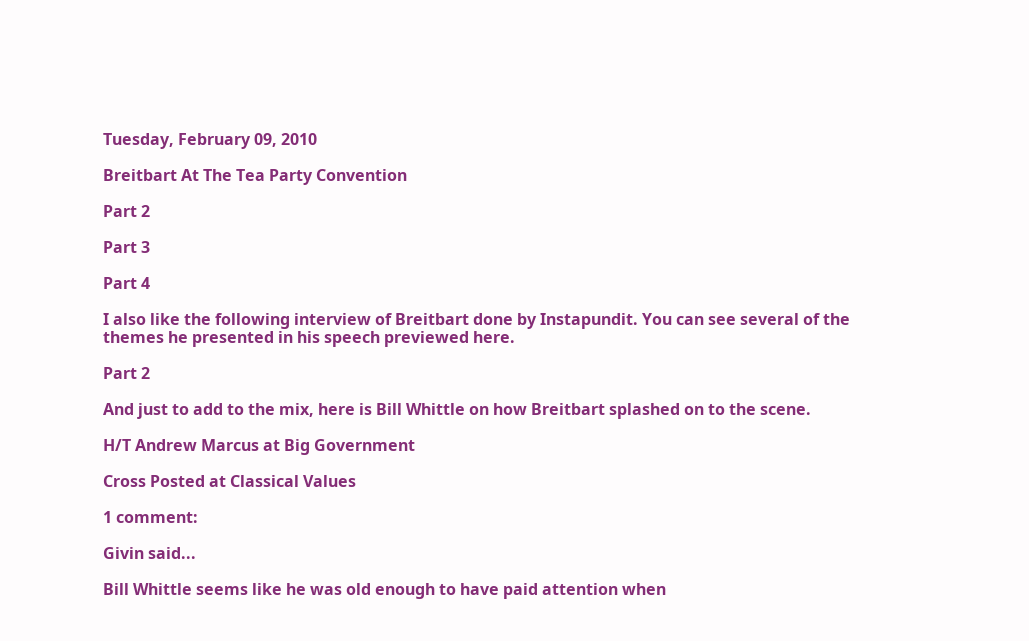Tuesday, February 09, 2010

Breitbart At The Tea Party Convention

Part 2

Part 3

Part 4

I also like the following interview of Breitbart done by Instapundit. You can see several of the themes he presented in his speech previewed here.

Part 2

And just to add to the mix, here is Bill Whittle on how Breitbart splashed on to the scene.

H/T Andrew Marcus at Big Government

Cross Posted at Classical Values

1 comment:

Givin said...

Bill Whittle seems like he was old enough to have paid attention when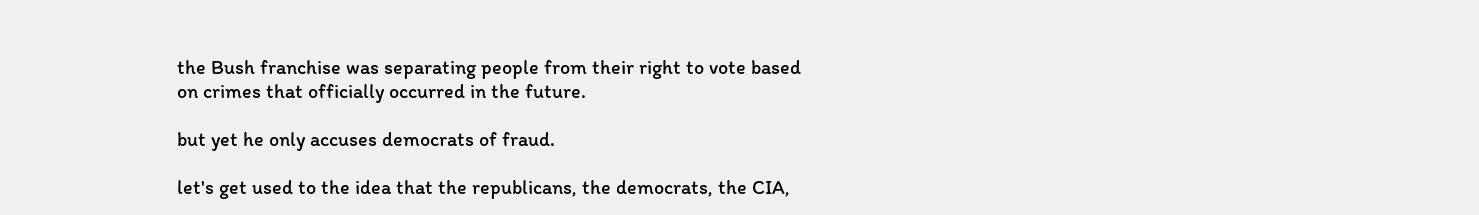the Bush franchise was separating people from their right to vote based on crimes that officially occurred in the future.

but yet he only accuses democrats of fraud.

let's get used to the idea that the republicans, the democrats, the CIA,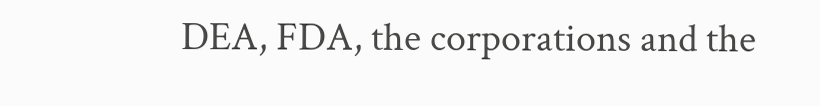DEA, FDA, the corporations and the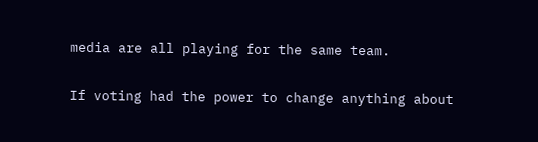media are all playing for the same team.

If voting had the power to change anything about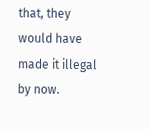that, they would have made it illegal by now.